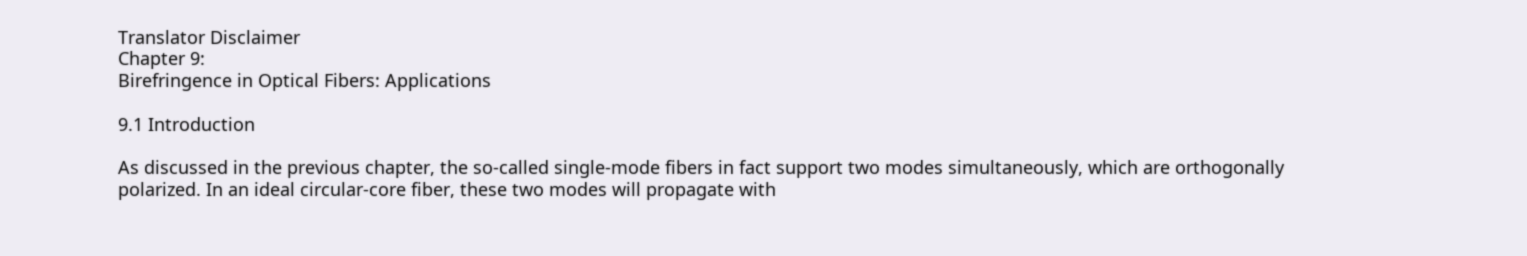Translator Disclaimer
Chapter 9:
Birefringence in Optical Fibers: Applications

9.1 Introduction

As discussed in the previous chapter, the so-called single-mode fibers in fact support two modes simultaneously, which are orthogonally polarized. In an ideal circular-core fiber, these two modes will propagate with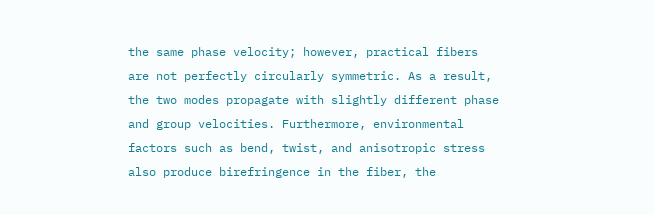the same phase velocity; however, practical fibers are not perfectly circularly symmetric. As a result, the two modes propagate with slightly different phase and group velocities. Furthermore, environmental factors such as bend, twist, and anisotropic stress also produce birefringence in the fiber, the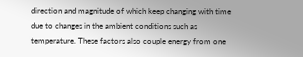direction and magnitude of which keep changing with time due to changes in the ambient conditions such as temperature. These factors also couple energy from one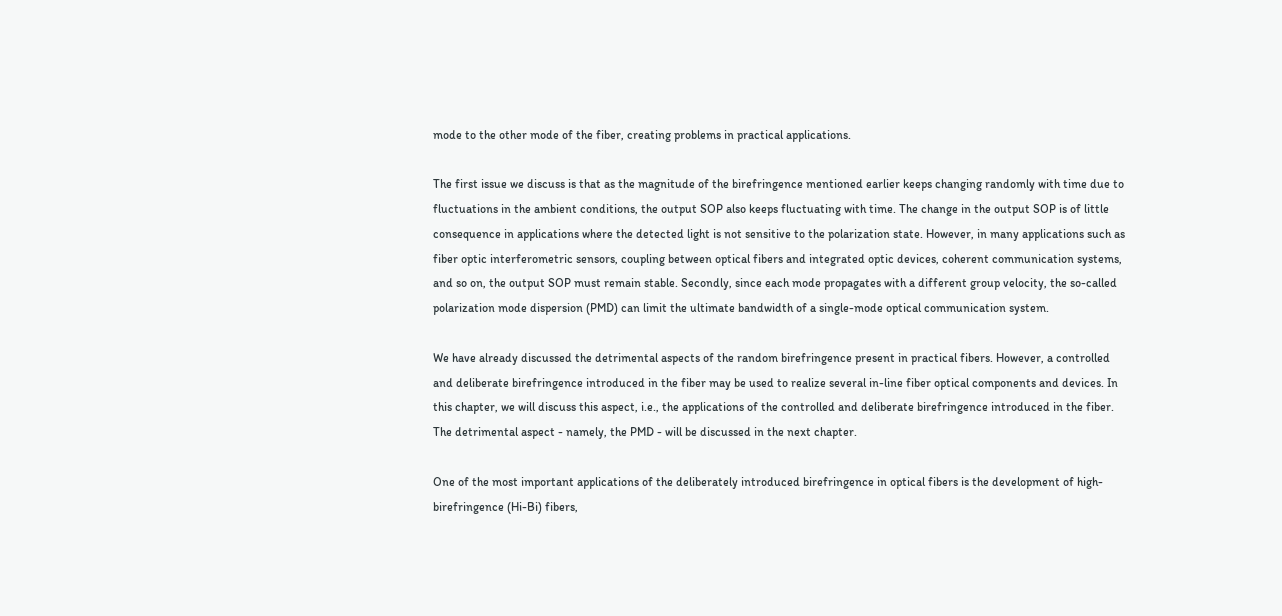mode to the other mode of the fiber, creating problems in practical applications.

The first issue we discuss is that as the magnitude of the birefringence mentioned earlier keeps changing randomly with time due to fluctuations in the ambient conditions, the output SOP also keeps fluctuating with time. The change in the output SOP is of little consequence in applications where the detected light is not sensitive to the polarization state. However, in many applications such as fiber optic interferometric sensors, coupling between optical fibers and integrated optic devices, coherent communication systems, and so on, the output SOP must remain stable. Secondly, since each mode propagates with a different group velocity, the so-called polarization mode dispersion (PMD) can limit the ultimate bandwidth of a single-mode optical communication system.

We have already discussed the detrimental aspects of the random birefringence present in practical fibers. However, a controlled and deliberate birefringence introduced in the fiber may be used to realize several in-line fiber optical components and devices. In this chapter, we will discuss this aspect, i.e., the applications of the controlled and deliberate birefringence introduced in the fiber. The detrimental aspect - namely, the PMD - will be discussed in the next chapter.

One of the most important applications of the deliberately introduced birefringence in optical fibers is the development of high-birefringence (Hi-Bi) fibers,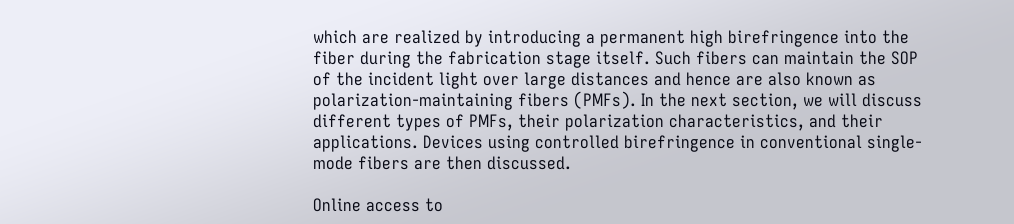which are realized by introducing a permanent high birefringence into the fiber during the fabrication stage itself. Such fibers can maintain the SOP of the incident light over large distances and hence are also known as polarization-maintaining fibers (PMFs). In the next section, we will discuss different types of PMFs, their polarization characteristics, and their applications. Devices using controlled birefringence in conventional single-mode fibers are then discussed.

Online access to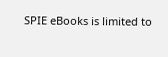SPIE eBooks is limited to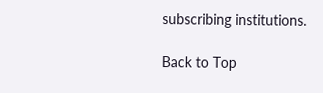subscribing institutions.

Back to Top